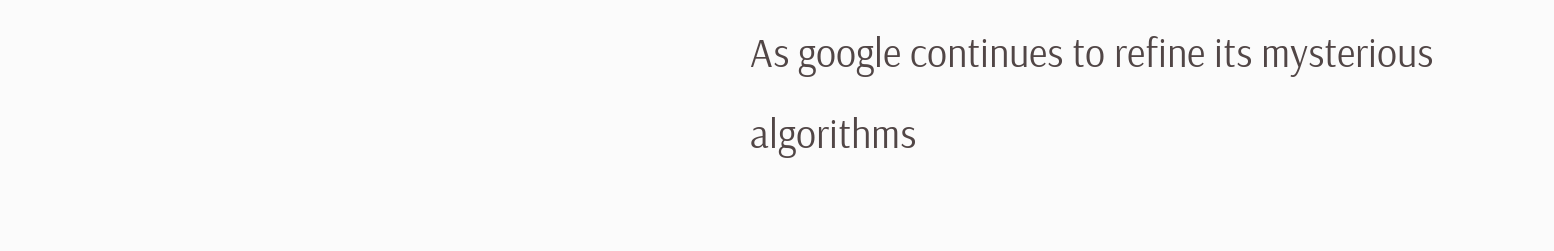As google continues to refine its mysterious algorithms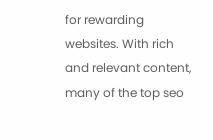for rewarding websites. With rich and relevant content, many of the top seo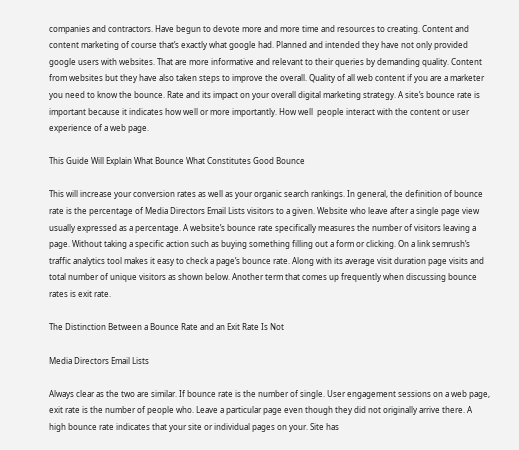companies and contractors. Have begun to devote more and more time and resources to creating. Content and content marketing of course that’s exactly what google had. Planned and intended they have not only provided google users with websites. That are more informative and relevant to their queries by demanding quality. Content from websites but they have also taken steps to improve the overall. Quality of all web content if you are a marketer you need to know the bounce. Rate and its impact on your overall digital marketing strategy. A site’s bounce rate is important because it indicates how well or more importantly. How well  people interact with the content or user experience of a web page.

This Guide Will Explain What Bounce What Constitutes Good Bounce

This will increase your conversion rates as well as your organic search rankings. In general, the definition of bounce rate is the percentage of Media Directors Email Lists visitors to a given. Website who leave after a single page view usually expressed as a percentage. A website’s bounce rate specifically measures the number of visitors leaving a page. Without taking a specific action such as buying something filling out a form or clicking. On a link semrush’s traffic analytics tool makes it easy to check a page’s bounce rate. Along with its average visit duration page visits and total number of unique visitors as shown below. Another term that comes up frequently when discussing bounce rates is exit rate.

The Distinction Between a Bounce Rate and an Exit Rate Is Not

Media Directors Email Lists

Always clear as the two are similar. If bounce rate is the number of single. User engagement sessions on a web page, exit rate is the number of people who. Leave a particular page even though they did not originally arrive there. A high bounce rate indicates that your site or individual pages on your. Site has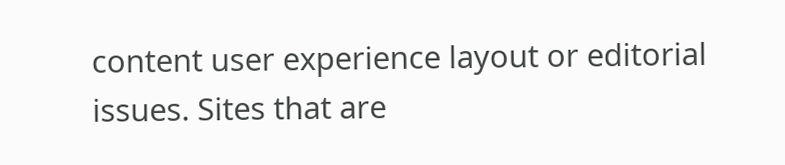content user experience layout or editorial issues. Sites that are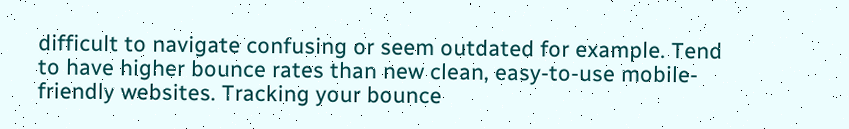difficult to navigate confusing or seem outdated for example. Tend to have higher bounce rates than new clean, easy-to-use mobile-friendly websites. Tracking your bounce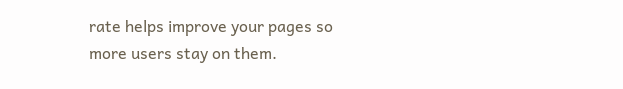rate helps improve your pages so more users stay on them.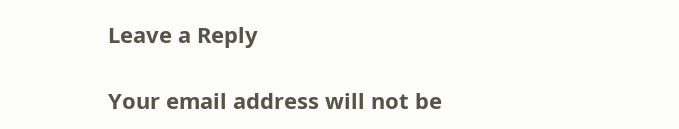Leave a Reply

Your email address will not be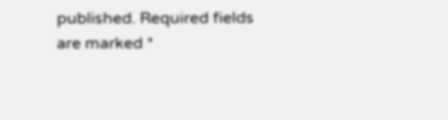published. Required fields are marked *